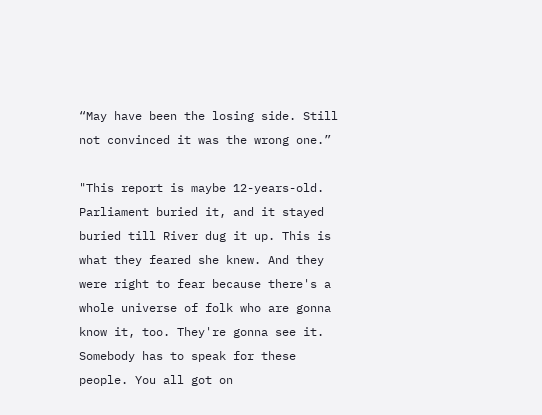“May have been the losing side. Still not convinced it was the wrong one.”

"This report is maybe 12-years-old. Parliament buried it, and it stayed buried till River dug it up. This is what they feared she knew. And they were right to fear because there's a whole universe of folk who are gonna know it, too. They're gonna see it. Somebody has to speak for these people. You all got on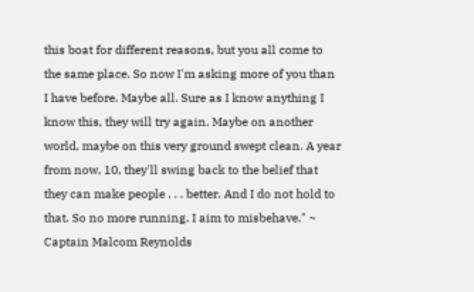this boat for different reasons, but you all come to the same place. So now I'm asking more of you than I have before. Maybe all. Sure as I know anything I know this, they will try again. Maybe on another world, maybe on this very ground swept clean. A year from now, 10, they'll swing back to the belief that they can make people . . . better. And I do not hold to that. So no more running. I aim to misbehave." ~ Captain Malcom Reynolds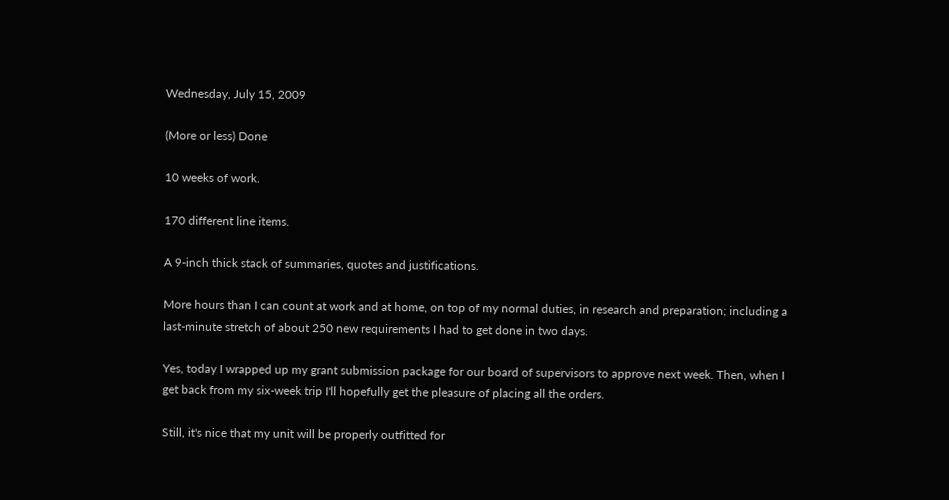Wednesday, July 15, 2009

(More or less) Done

10 weeks of work.

170 different line items.

A 9-inch thick stack of summaries, quotes and justifications.

More hours than I can count at work and at home, on top of my normal duties, in research and preparation; including a last-minute stretch of about 250 new requirements I had to get done in two days.

Yes, today I wrapped up my grant submission package for our board of supervisors to approve next week. Then, when I get back from my six-week trip I'll hopefully get the pleasure of placing all the orders.

Still, it's nice that my unit will be properly outfitted for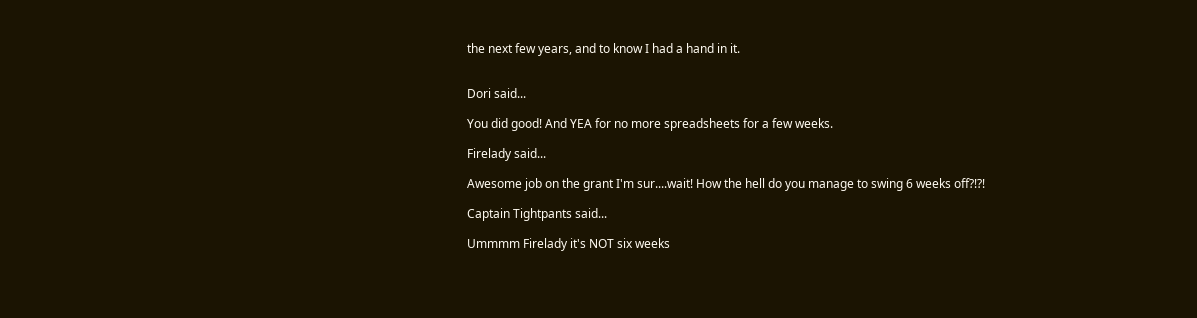the next few years, and to know I had a hand in it.


Dori said...

You did good! And YEA for no more spreadsheets for a few weeks.

Firelady said...

Awesome job on the grant I'm sur....wait! How the hell do you manage to swing 6 weeks off?!?!

Captain Tightpants said...

Ummmm Firelady it's NOT six weeks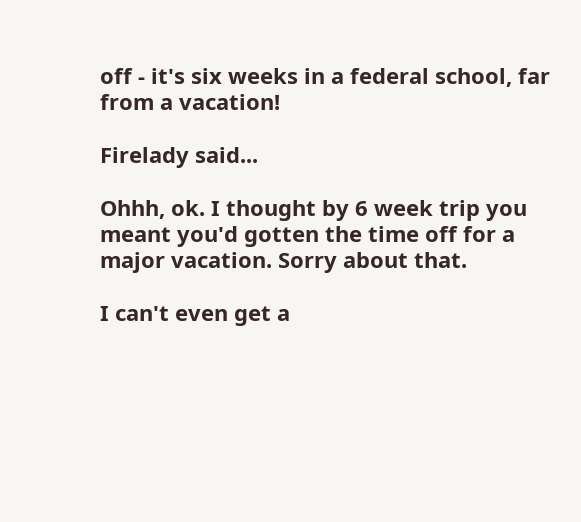off - it's six weeks in a federal school, far from a vacation!

Firelady said...

Ohhh, ok. I thought by 6 week trip you meant you'd gotten the time off for a major vacation. Sorry about that.

I can't even get a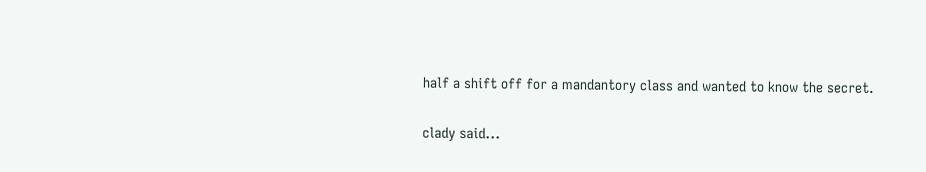half a shift off for a mandantory class and wanted to know the secret.

clady said...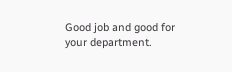Good job and good for your department.